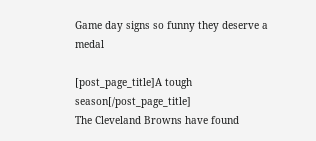Game day signs so funny they deserve a medal

[post_page_title]A tough season[/post_page_title]
The Cleveland Browns have found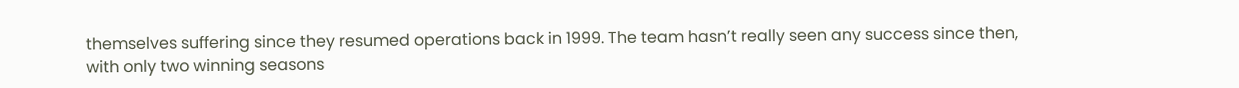themselves suffering since they resumed operations back in 1999. The team hasn’t really seen any success since then, with only two winning seasons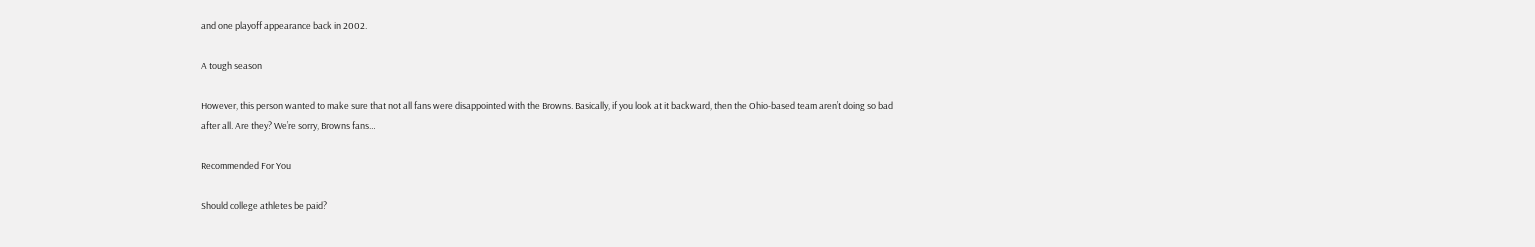and one playoff appearance back in 2002.

A tough season

However, this person wanted to make sure that not all fans were disappointed with the Browns. Basically, if you look at it backward, then the Ohio-based team aren’t doing so bad after all. Are they? We’re sorry, Browns fans…

Recommended For You

Should college athletes be paid?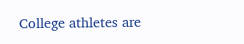College athletes are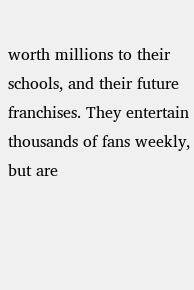worth millions to their schools, and their future franchises. They entertain thousands of fans weekly, but are